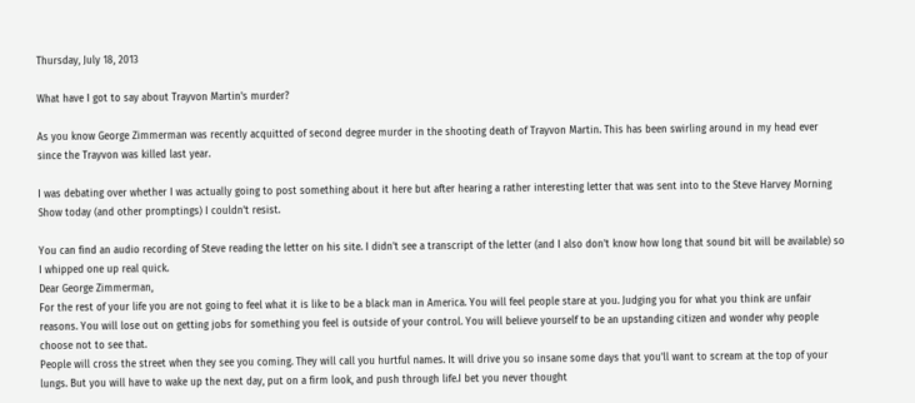Thursday, July 18, 2013

What have I got to say about Trayvon Martin's murder?

As you know George Zimmerman was recently acquitted of second degree murder in the shooting death of Trayvon Martin. This has been swirling around in my head ever since the Trayvon was killed last year.

I was debating over whether I was actually going to post something about it here but after hearing a rather interesting letter that was sent into to the Steve Harvey Morning Show today (and other promptings) I couldn't resist.

You can find an audio recording of Steve reading the letter on his site. I didn't see a transcript of the letter (and I also don't know how long that sound bit will be available) so I whipped one up real quick.
Dear George Zimmerman,
For the rest of your life you are not going to feel what it is like to be a black man in America. You will feel people stare at you. Judging you for what you think are unfair reasons. You will lose out on getting jobs for something you feel is outside of your control. You will believe yourself to be an upstanding citizen and wonder why people choose not to see that.
People will cross the street when they see you coming. They will call you hurtful names. It will drive you so insane some days that you'll want to scream at the top of your lungs. But you will have to wake up the next day, put on a firm look, and push through life.I bet you never thought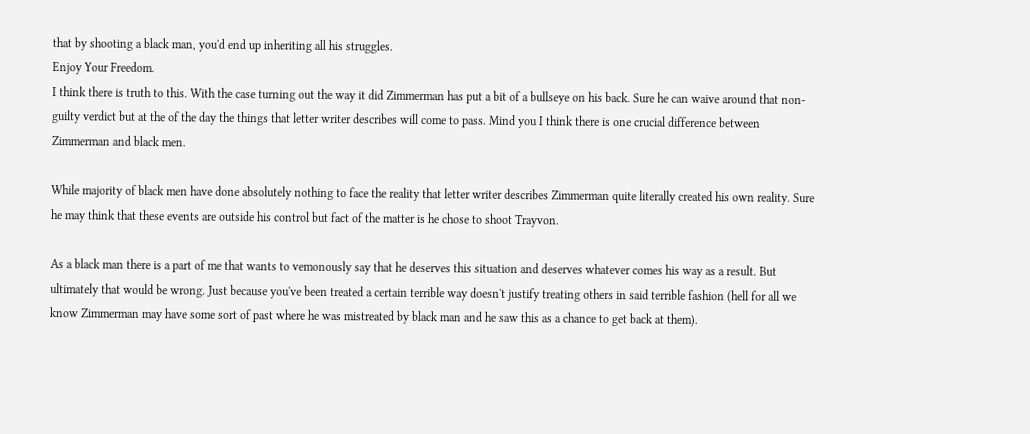that by shooting a black man, you'd end up inheriting all his struggles.
Enjoy Your Freedom.
I think there is truth to this. With the case turning out the way it did Zimmerman has put a bit of a bullseye on his back. Sure he can waive around that non-guilty verdict but at the of the day the things that letter writer describes will come to pass. Mind you I think there is one crucial difference between Zimmerman and black men.

While majority of black men have done absolutely nothing to face the reality that letter writer describes Zimmerman quite literally created his own reality. Sure he may think that these events are outside his control but fact of the matter is he chose to shoot Trayvon.

As a black man there is a part of me that wants to vemonously say that he deserves this situation and deserves whatever comes his way as a result. But ultimately that would be wrong. Just because you've been treated a certain terrible way doesn't justify treating others in said terrible fashion (hell for all we know Zimmerman may have some sort of past where he was mistreated by black man and he saw this as a chance to get back at them).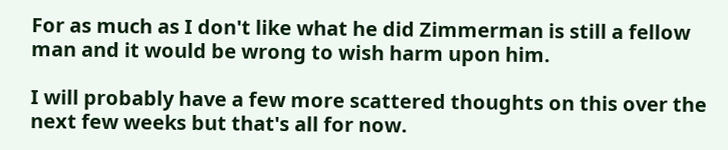For as much as I don't like what he did Zimmerman is still a fellow man and it would be wrong to wish harm upon him.

I will probably have a few more scattered thoughts on this over the next few weeks but that's all for now.